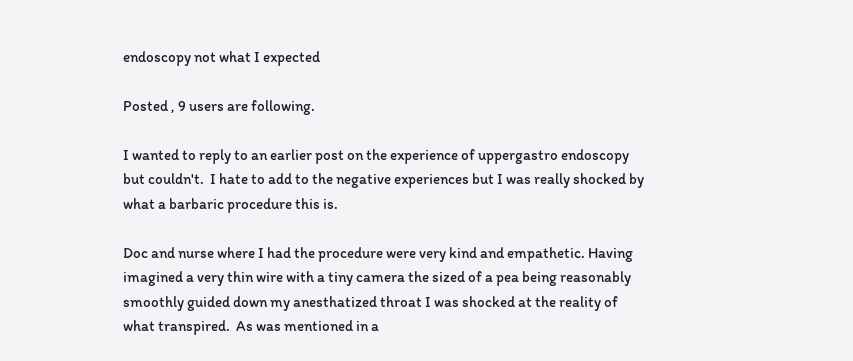endoscopy not what I expected

Posted , 9 users are following.

I wanted to reply to an earlier post on the experience of uppergastro endoscopy but couldn't.  I hate to add to the negative experiences but I was really shocked by what a barbaric procedure this is.

Doc and nurse where I had the procedure were very kind and empathetic. Having imagined a very thin wire with a tiny camera the sized of a pea being reasonably smoothly guided down my anesthatized throat I was shocked at the reality of what transpired.  As was mentioned in a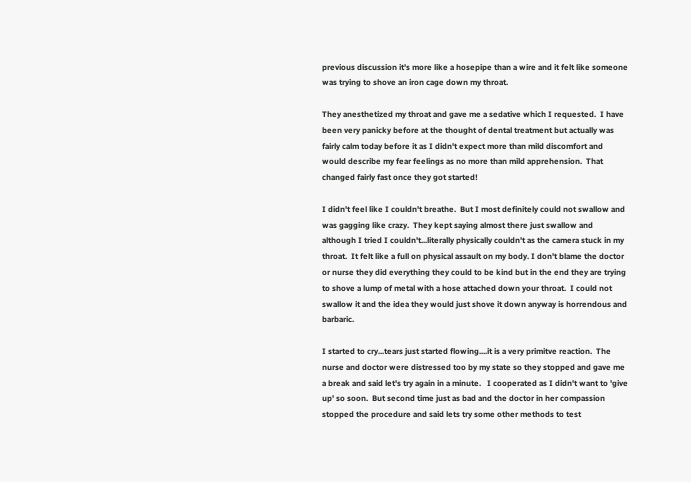previous discussion it's more like a hosepipe than a wire and it felt like someone was trying to shove an iron cage down my throat.

They anesthetized my throat and gave me a sedative which I requested.  I have been very panicky before at the thought of dental treatment but actually was fairly calm today before it as I didn't expect more than mild discomfort and would describe my fear feelings as no more than mild apprehension.  That changed fairly fast once they got started!

I didn't feel like I couldn't breathe.  But I most definitely could not swallow and was gagging like crazy.  They kept saying almost there just swallow and although I tried I couldn't...literally physically couldn't as the camera stuck in my throat.  It felt like a full on physical assault on my body. I don't blame the doctor or nurse they did everything they could to be kind but in the end they are trying to shove a lump of metal with a hose attached down your throat.  I could not swallow it and the idea they would just shove it down anyway is horrendous and barbaric.

I started to cry...tears just started flowing....it is a very primitve reaction.  The nurse and doctor were distressed too by my state so they stopped and gave me a break and said let's try again in a minute.   I cooperated as I didn't want to 'give up' so soon.  But second time just as bad and the doctor in her compassion stopped the procedure and said lets try some other methods to test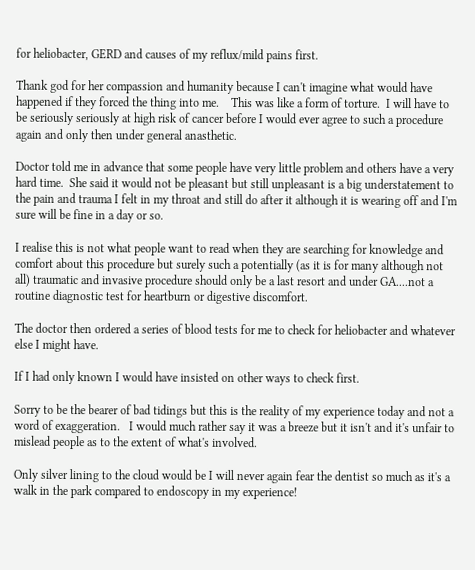for heliobacter, GERD and causes of my reflux/mild pains first.

Thank god for her compassion and humanity because I can't imagine what would have happened if they forced the thing into me.    This was like a form of torture.  I will have to be seriously seriously at high risk of cancer before I would ever agree to such a procedure again and only then under general anasthetic.

Doctor told me in advance that some people have very little problem and others have a very hard time.  She said it would not be pleasant but still unpleasant is a big understatement to the pain and trauma I felt in my throat and still do after it although it is wearing off and I'm sure will be fine in a day or so.

I realise this is not what people want to read when they are searching for knowledge and comfort about this procedure but surely such a potentially (as it is for many although not all) traumatic and invasive procedure should only be a last resort and under GA....not a routine diagnostic test for heartburn or digestive discomfort.

The doctor then ordered a series of blood tests for me to check for heliobacter and whatever else I might have.

If I had only known I would have insisted on other ways to check first.

Sorry to be the bearer of bad tidings but this is the reality of my experience today and not a word of exaggeration.   I would much rather say it was a breeze but it isn't and it's unfair to mislead people as to the extent of what's involved.

Only silver lining to the cloud would be I will never again fear the dentist so much as it's a walk in the park compared to endoscopy in my experience!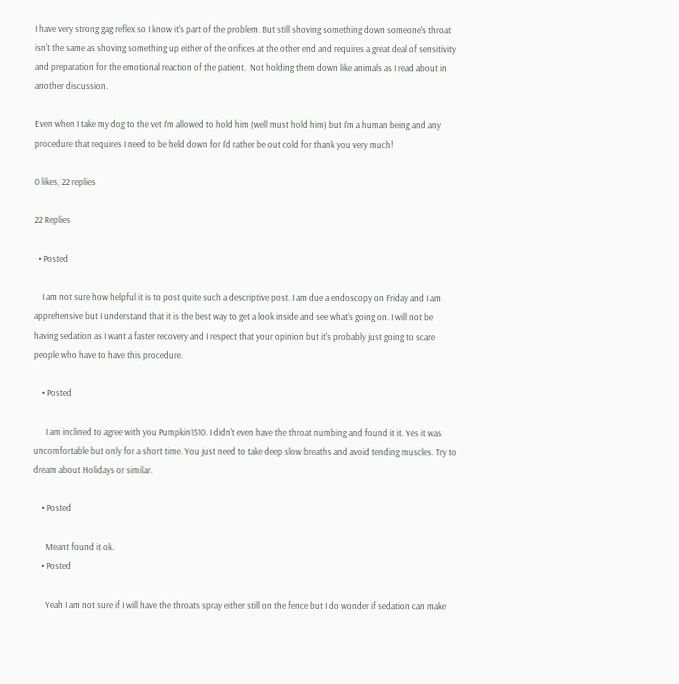I have very strong gag reflex so I know it's part of the problem. But still shoving something down someone's throat isn't the same as shoving something up either of the orifices at the other end and requires a great deal of sensitivity and preparation for the emotional reaction of the patient.  Not holding them down like animals as I read about in another discussion.

Even when I take my dog to the vet I'm allowed to hold him (well must hold him) but I'm a human being and any procedure that requires I need to be held down for I'd rather be out cold for thank you very much!

0 likes, 22 replies

22 Replies

  • Posted

    I am not sure how helpful it is to post quite such a descriptive post. I am due a endoscopy on Friday and I am apprehensive but I understand that it is the best way to get a look inside and see what's going on. I will not be having sedation as I want a faster recovery and I respect that your opinion but it's probably just going to scare people who have to have this procedure.

    • Posted

      I am inclined to agree with you Pumpkin1510. I didn't even have the throat numbing and found it it. Yes it was uncomfortable but only for a short time. You just need to take deep slow breaths and avoid tending muscles. Try to dream about Holidays or similar.

    • Posted

      Meant found it ok.
    • Posted

      Yeah I am not sure if I will have the throats spray either still on the fence but I do wonder if sedation can make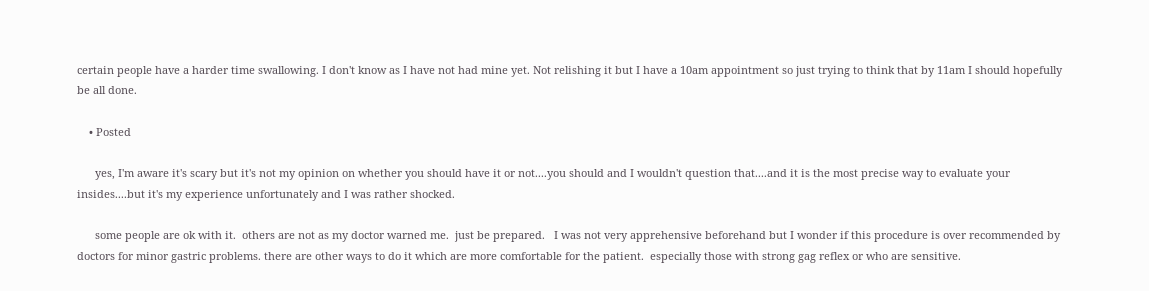certain people have a harder time swallowing. I don't know as I have not had mine yet. Not relishing it but I have a 10am appointment so just trying to think that by 11am I should hopefully be all done.

    • Posted

      yes, I'm aware it's scary but it's not my opinion on whether you should have it or not....you should and I wouldn't question that....and it is the most precise way to evaluate your insides....but it's my experience unfortunately and I was rather shocked.

      some people are ok with it.  others are not as my doctor warned me.  just be prepared.   I was not very apprehensive beforehand but I wonder if this procedure is over recommended by doctors for minor gastric problems. there are other ways to do it which are more comfortable for the patient.  especially those with strong gag reflex or who are sensitive.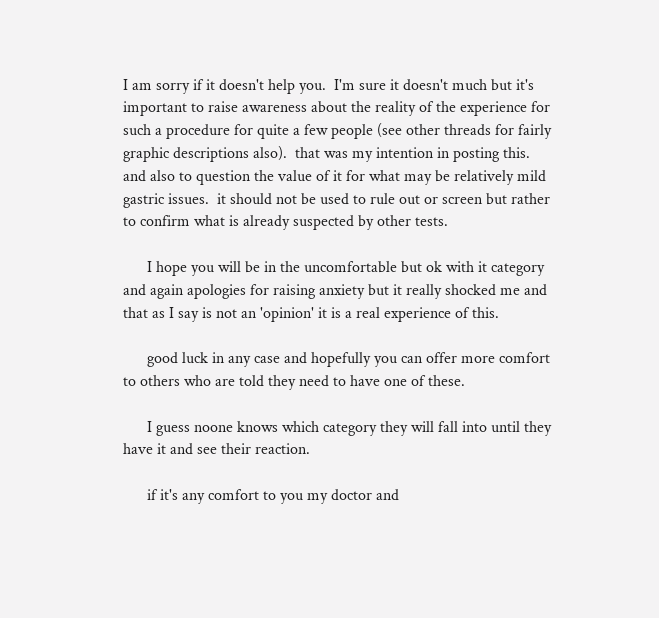I am sorry if it doesn't help you.  I'm sure it doesn't much but it's important to raise awareness about the reality of the experience for such a procedure for quite a few people (see other threads for fairly graphic descriptions also).  that was my intention in posting this.   and also to question the value of it for what may be relatively mild gastric issues.  it should not be used to rule out or screen but rather to confirm what is already suspected by other tests.

      I hope you will be in the uncomfortable but ok with it category and again apologies for raising anxiety but it really shocked me and that as I say is not an 'opinion' it is a real experience of this.

      good luck in any case and hopefully you can offer more comfort to others who are told they need to have one of these.

      I guess noone knows which category they will fall into until they have it and see their reaction.

      if it's any comfort to you my doctor and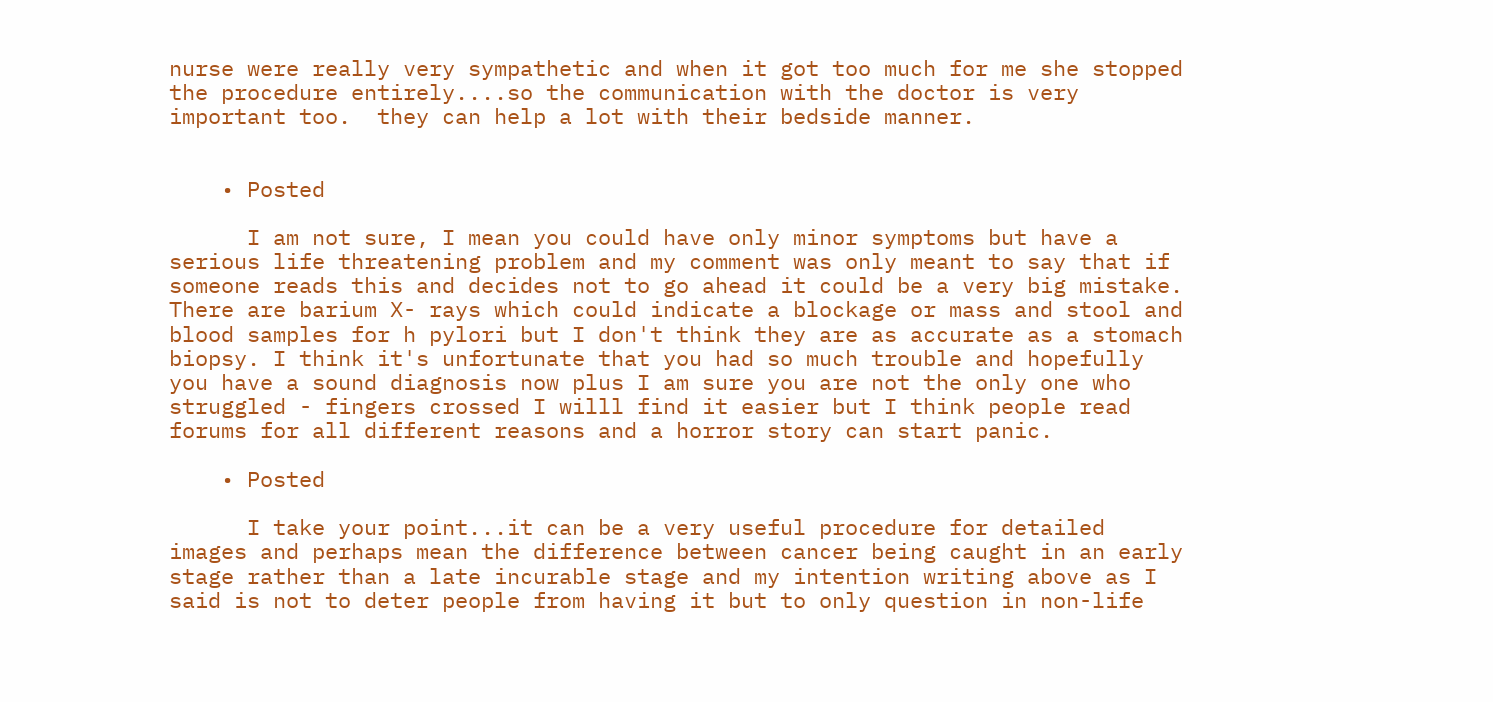nurse were really very sympathetic and when it got too much for me she stopped the procedure entirely....so the communication with the doctor is very important too.  they can help a lot with their bedside manner.


    • Posted

      I am not sure, I mean you could have only minor symptoms but have a serious life threatening problem and my comment was only meant to say that if someone reads this and decides not to go ahead it could be a very big mistake. There are barium X- rays which could indicate a blockage or mass and stool and blood samples for h pylori but I don't think they are as accurate as a stomach biopsy. I think it's unfortunate that you had so much trouble and hopefully you have a sound diagnosis now plus I am sure you are not the only one who struggled - fingers crossed I willl find it easier but I think people read forums for all different reasons and a horror story can start panic.

    • Posted

      I take your point...it can be a very useful procedure for detailed images and perhaps mean the difference between cancer being caught in an early stage rather than a late incurable stage and my intention writing above as I said is not to deter people from having it but to only question in non-life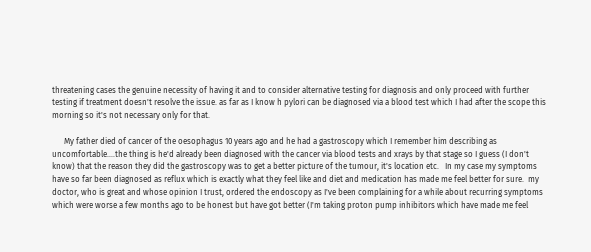threatening cases the genuine necessity of having it and to consider alternative testing for diagnosis and only proceed with further testing if treatment doesn't resolve the issue. as far as I know h pylori can be diagnosed via a blood test which I had after the scope this morning so it's not necessary only for that.

      My father died of cancer of the oesophagus 10 years ago and he had a gastroscopy which I remember him describing as uncomfortable....the thing is he'd already been diagnosed with the cancer via blood tests and xrays by that stage so I guess (I don't know) that the reason they did the gastroscopy was to get a better picture of the tumour, it's location etc.   In my case my symptoms have so far been diagnosed as reflux which is exactly what they feel like and diet and medication has made me feel better for sure.  my doctor, who is great and whose opinion I trust, ordered the endoscopy as I've been complaining for a while about recurring symptoms which were worse a few months ago to be honest but have got better (I'm taking proton pump inhibitors which have made me feel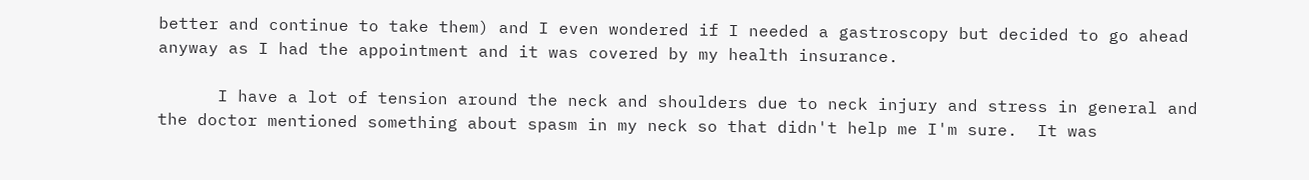better and continue to take them) and I even wondered if I needed a gastroscopy but decided to go ahead anyway as I had the appointment and it was covered by my health insurance.

      I have a lot of tension around the neck and shoulders due to neck injury and stress in general and the doctor mentioned something about spasm in my neck so that didn't help me I'm sure.  It was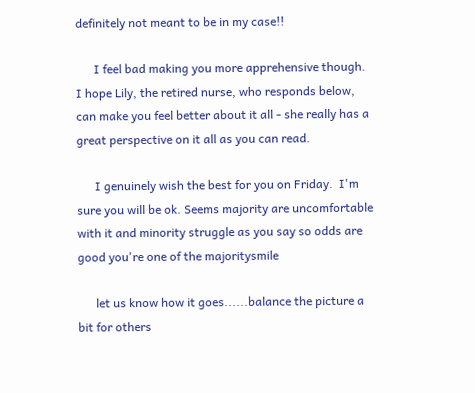definitely not meant to be in my case!!

      I feel bad making you more apprehensive though.  I hope Lily, the retired nurse, who responds below, can make you feel better about it all - she really has a great perspective on it all as you can read.

      I genuinely wish the best for you on Friday.  I'm sure you will be ok. Seems majority are uncomfortable with it and minority struggle as you say so odds are good you're one of the majoritysmile

      let us know how it goes......balance the picture a bit for others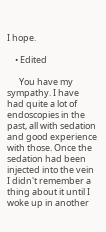I hope.

    • Edited

      You have my sympathy. I have had quite a lot of endoscopies in the past, all with sedation and good experience with those. Once the sedation had been injected into the vein I didn't remember a thing about it until I woke up in another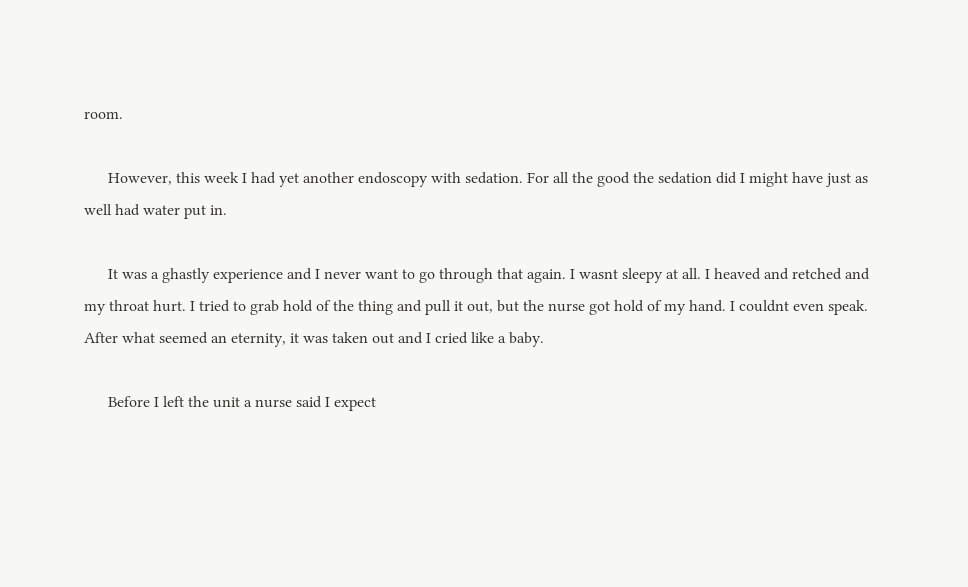room.

      However, this week I had yet another endoscopy with sedation. For all the good the sedation did I might have just as well had water put in.

      It was a ghastly experience and I never want to go through that again. I wasnt sleepy at all. I heaved and retched and my throat hurt. I tried to grab hold of the thing and pull it out, but the nurse got hold of my hand. I couldnt even speak. After what seemed an eternity, it was taken out and I cried like a baby.

      Before I left the unit a nurse said I expect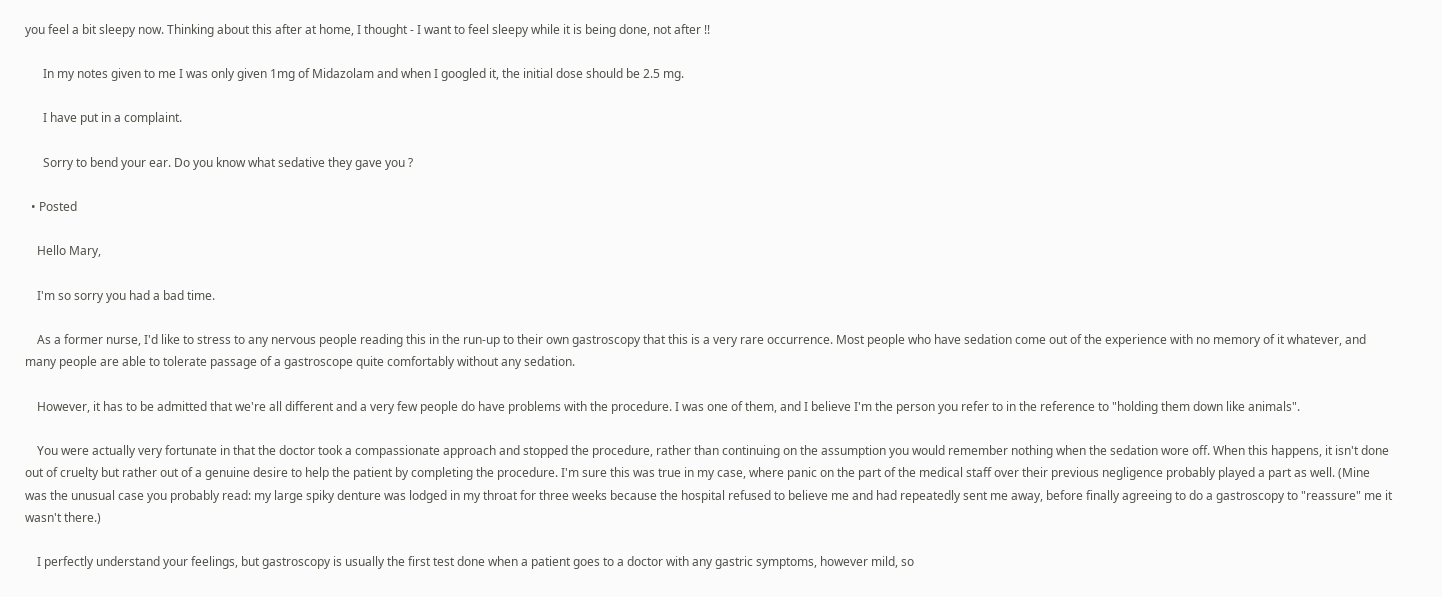you feel a bit sleepy now. Thinking about this after at home, I thought - I want to feel sleepy while it is being done, not after !!

      In my notes given to me I was only given 1mg of Midazolam and when I googled it, the initial dose should be 2.5 mg.

      I have put in a complaint.

      Sorry to bend your ear. Do you know what sedative they gave you ?

  • Posted

    Hello Mary,

    I'm so sorry you had a bad time.

    As a former nurse, I'd like to stress to any nervous people reading this in the run-up to their own gastroscopy that this is a very rare occurrence. Most people who have sedation come out of the experience with no memory of it whatever, and many people are able to tolerate passage of a gastroscope quite comfortably without any sedation.

    However, it has to be admitted that we're all different and a very few people do have problems with the procedure. I was one of them, and I believe I'm the person you refer to in the reference to "holding them down like animals".

    You were actually very fortunate in that the doctor took a compassionate approach and stopped the procedure, rather than continuing on the assumption you would remember nothing when the sedation wore off. When this happens, it isn't done out of cruelty but rather out of a genuine desire to help the patient by completing the procedure. I'm sure this was true in my case, where panic on the part of the medical staff over their previous negligence probably played a part as well. (Mine was the unusual case you probably read: my large spiky denture was lodged in my throat for three weeks because the hospital refused to believe me and had repeatedly sent me away, before finally agreeing to do a gastroscopy to "reassure" me it wasn't there.)

    I perfectly understand your feelings, but gastroscopy is usually the first test done when a patient goes to a doctor with any gastric symptoms, however mild, so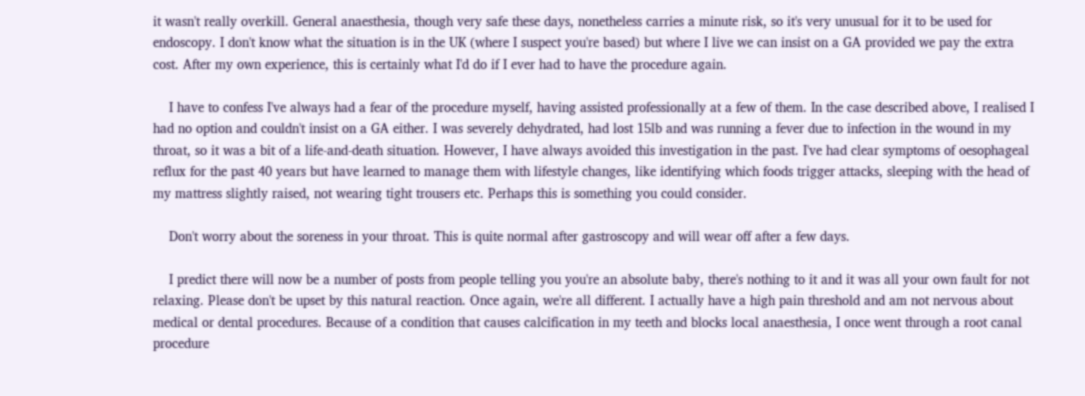it wasn't really overkill. General anaesthesia, though very safe these days, nonetheless carries a minute risk, so it's very unusual for it to be used for endoscopy. I don't know what the situation is in the UK (where I suspect you're based) but where I live we can insist on a GA provided we pay the extra cost. After my own experience, this is certainly what I'd do if I ever had to have the procedure again.

    I have to confess I've always had a fear of the procedure myself, having assisted professionally at a few of them. In the case described above, I realised I had no option and couldn't insist on a GA either. I was severely dehydrated, had lost 15lb and was running a fever due to infection in the wound in my throat, so it was a bit of a life-and-death situation. However, I have always avoided this investigation in the past. I've had clear symptoms of oesophageal reflux for the past 40 years but have learned to manage them with lifestyle changes, like identifying which foods trigger attacks, sleeping with the head of my mattress slightly raised, not wearing tight trousers etc. Perhaps this is something you could consider.

    Don't worry about the soreness in your throat. This is quite normal after gastroscopy and will wear off after a few days.

    I predict there will now be a number of posts from people telling you you're an absolute baby, there's nothing to it and it was all your own fault for not relaxing. Please don't be upset by this natural reaction. Once again, we're all different. I actually have a high pain threshold and am not nervous about medical or dental procedures. Because of a condition that causes calcification in my teeth and blocks local anaesthesia, I once went through a root canal procedure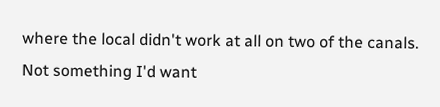where the local didn't work at all on two of the canals. Not something I'd want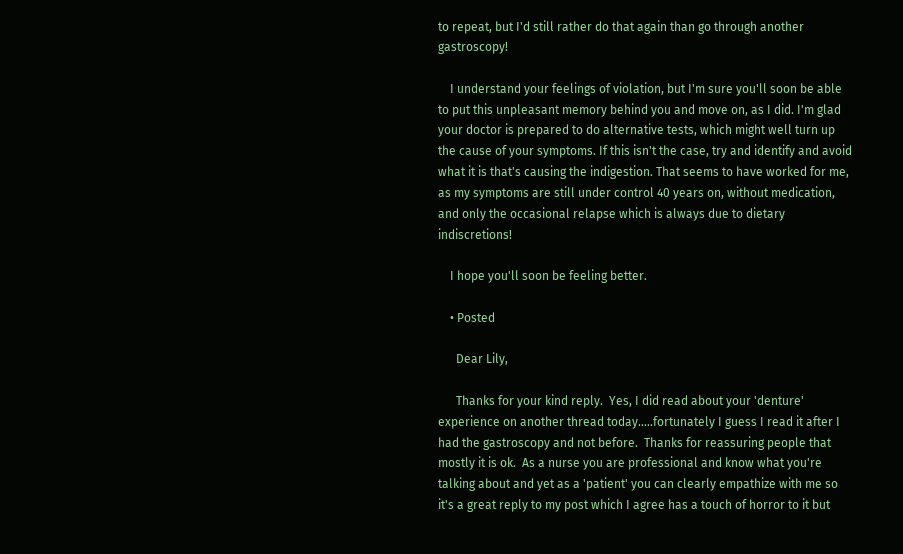to repeat, but I'd still rather do that again than go through another gastroscopy!

    I understand your feelings of violation, but I'm sure you'll soon be able to put this unpleasant memory behind you and move on, as I did. I'm glad your doctor is prepared to do alternative tests, which might well turn up the cause of your symptoms. If this isn't the case, try and identify and avoid what it is that's causing the indigestion. That seems to have worked for me, as my symptoms are still under control 40 years on, without medication, and only the occasional relapse which is always due to dietary indiscretions!

    I hope you'll soon be feeling better.

    • Posted

      Dear Lily,

      Thanks for your kind reply.  Yes, I did read about your 'denture' experience on another thread today.....fortunately I guess I read it after I had the gastroscopy and not before.  Thanks for reassuring people that mostly it is ok.  As a nurse you are professional and know what you're talking about and yet as a 'patient' you can clearly empathize with me so it's a great reply to my post which I agree has a touch of horror to it but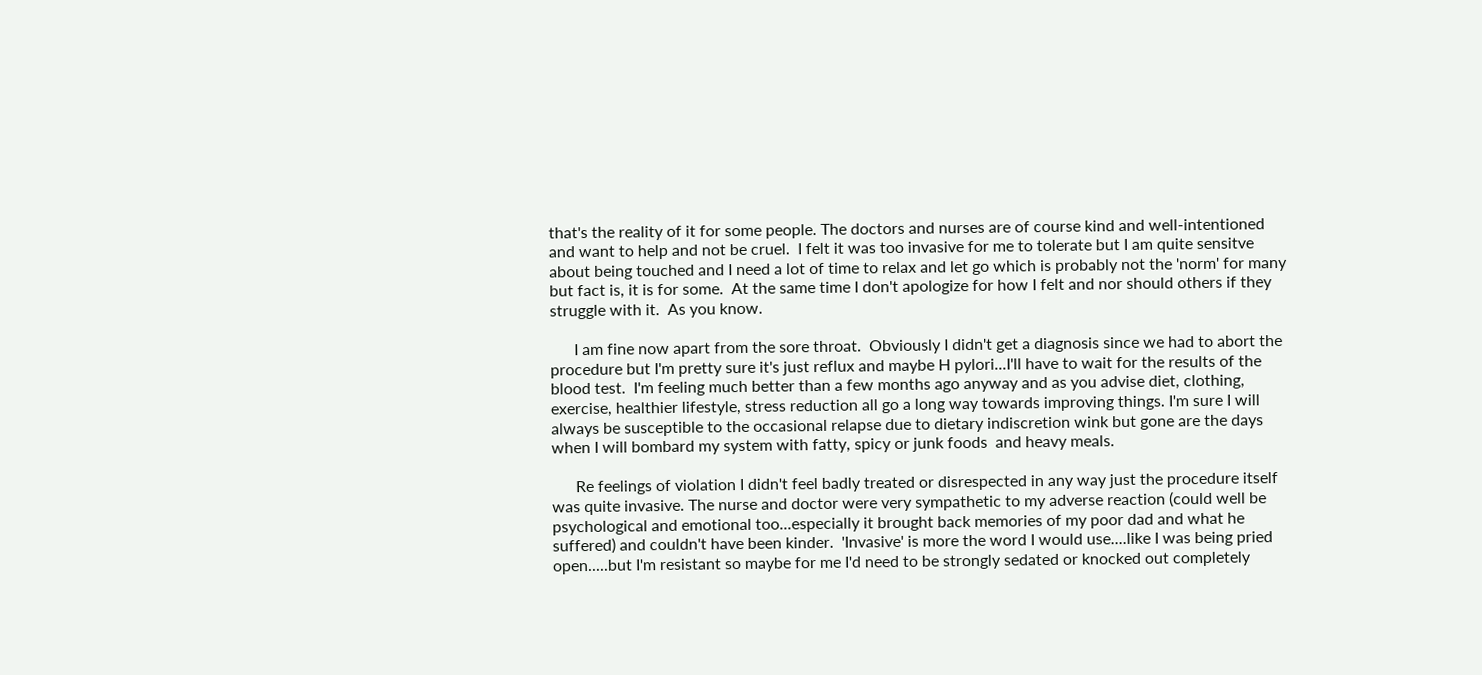that's the reality of it for some people. The doctors and nurses are of course kind and well-intentioned and want to help and not be cruel.  I felt it was too invasive for me to tolerate but I am quite sensitve about being touched and I need a lot of time to relax and let go which is probably not the 'norm' for many but fact is, it is for some.  At the same time I don't apologize for how I felt and nor should others if they struggle with it.  As you know.

      I am fine now apart from the sore throat.  Obviously I didn't get a diagnosis since we had to abort the procedure but I'm pretty sure it's just reflux and maybe H pylori...I'll have to wait for the results of the blood test.  I'm feeling much better than a few months ago anyway and as you advise diet, clothing, exercise, healthier lifestyle, stress reduction all go a long way towards improving things. I'm sure I will always be susceptible to the occasional relapse due to dietary indiscretion wink but gone are the days when I will bombard my system with fatty, spicy or junk foods  and heavy meals.

      Re feelings of violation I didn't feel badly treated or disrespected in any way just the procedure itself was quite invasive. The nurse and doctor were very sympathetic to my adverse reaction (could well be psychological and emotional too...especially it brought back memories of my poor dad and what he suffered) and couldn't have been kinder.  'Invasive' is more the word I would use....like I was being pried open.....but I'm resistant so maybe for me I'd need to be strongly sedated or knocked out completely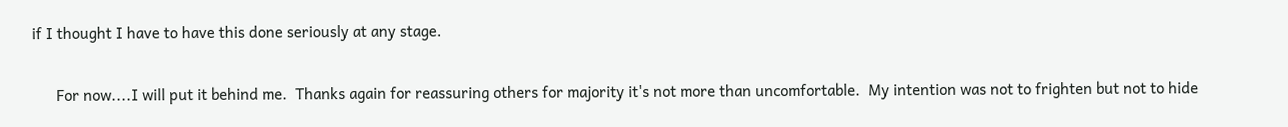if I thought I have to have this done seriously at any stage.

      For now....I will put it behind me.  Thanks again for reassuring others for majority it's not more than uncomfortable.  My intention was not to frighten but not to hide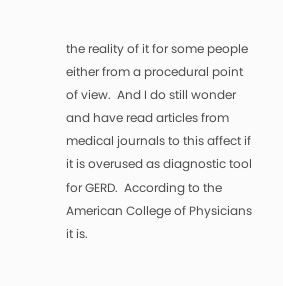the reality of it for some people either from a procedural point of view.  And I do still wonder and have read articles from medical journals to this affect if it is overused as diagnostic tool for GERD.  According to the American College of Physicians it is.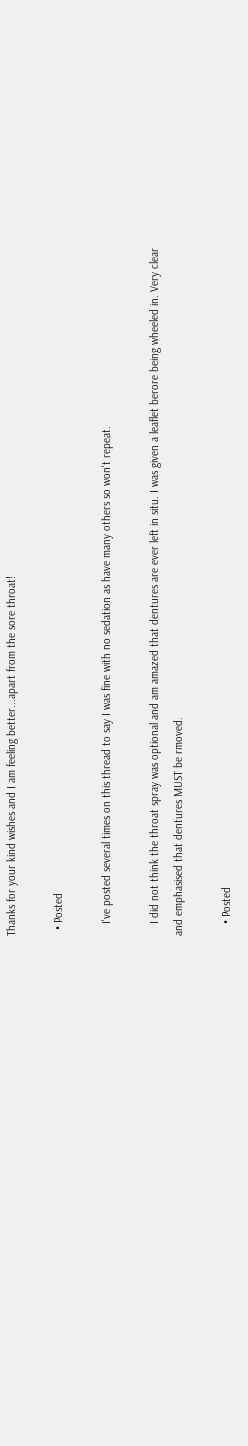Thanks for your kind wishes and I am feeling better...apart from the sore throat!

  • Posted

    I've posted several times on this thread to say I was fine with no sedation as have many others so won't repeat.

    I did not think the throat spray was optional and am amazed that dentures are ever left in situ. I was given a leaflet berore being wheeled in. Very clear and emphasised that dentures MUST be rmoved.

    • Posted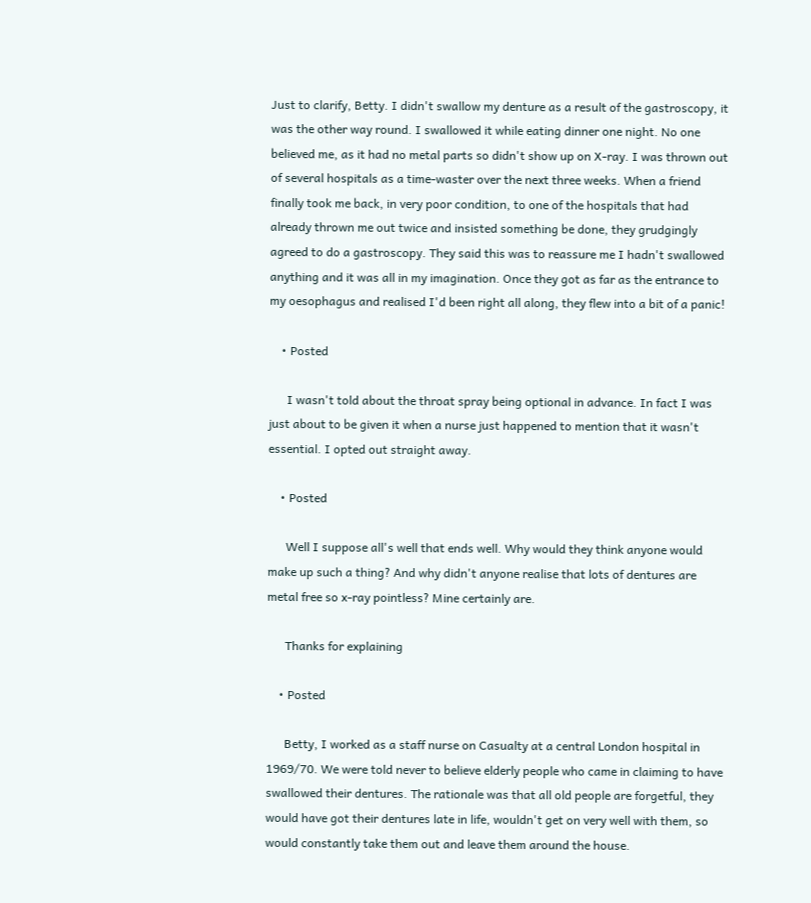Just to clarify, Betty. I didn't swallow my denture as a result of the gastroscopy, it was the other way round. I swallowed it while eating dinner one night. No one believed me, as it had no metal parts so didn't show up on X-ray. I was thrown out of several hospitals as a time-waster over the next three weeks. When a friend finally took me back, in very poor condition, to one of the hospitals that had already thrown me out twice and insisted something be done, they grudgingly agreed to do a gastroscopy. They said this was to reassure me I hadn't swallowed anything and it was all in my imagination. Once they got as far as the entrance to my oesophagus and realised I'd been right all along, they flew into a bit of a panic!

    • Posted

      I wasn't told about the throat spray being optional in advance. In fact I was just about to be given it when a nurse just happened to mention that it wasn't essential. I opted out straight away.

    • Posted

      Well I suppose all's well that ends well. Why would they think anyone would make up such a thing? And why didn't anyone realise that lots of dentures are metal free so x-ray pointless? Mine certainly are.

      Thanks for explaining

    • Posted

      Betty, I worked as a staff nurse on Casualty at a central London hospital in 1969/70. We were told never to believe elderly people who came in claiming to have swallowed their dentures. The rationale was that all old people are forgetful, they would have got their dentures late in life, wouldn't get on very well with them, so would constantly take them out and leave them around the house.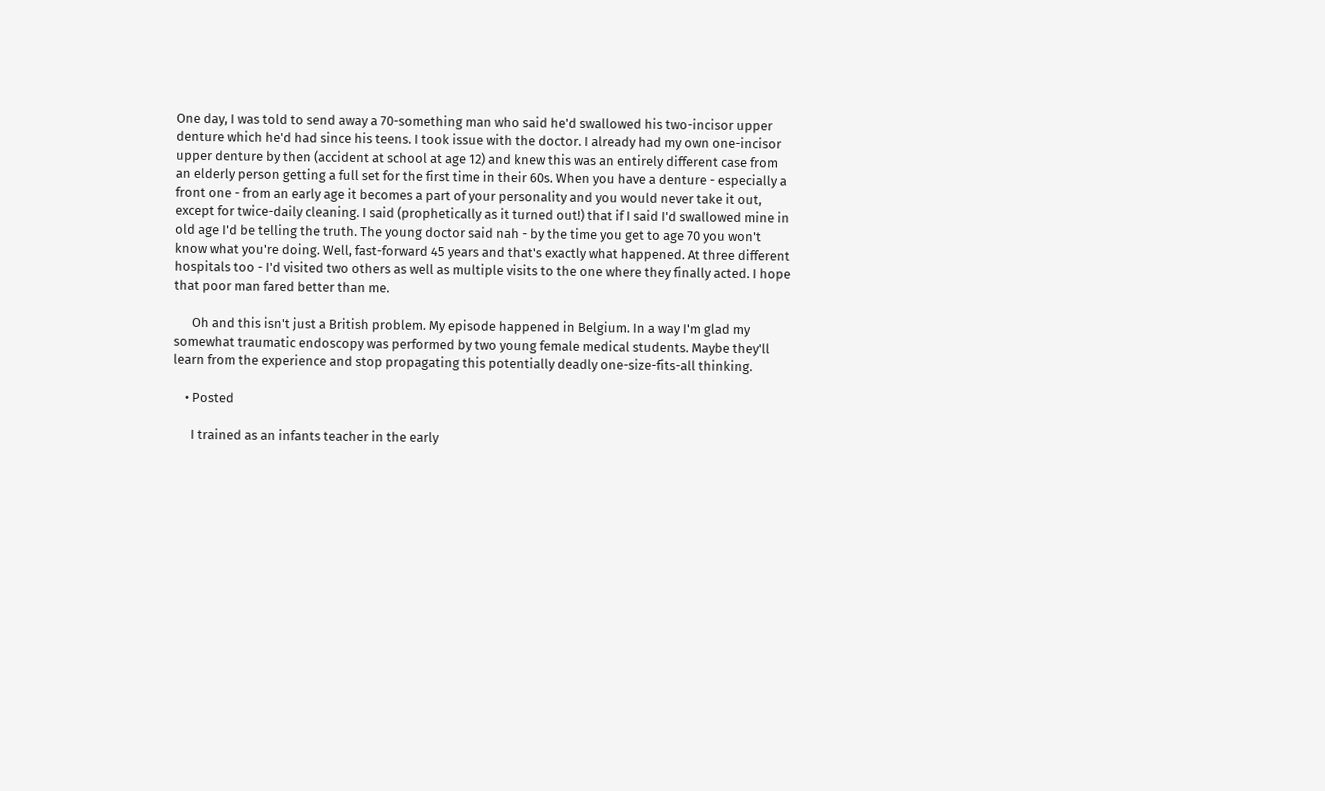One day, I was told to send away a 70-something man who said he'd swallowed his two-incisor upper denture which he'd had since his teens. I took issue with the doctor. I already had my own one-incisor upper denture by then (accident at school at age 12) and knew this was an entirely different case from an elderly person getting a full set for the first time in their 60s. When you have a denture - especially a front one - from an early age it becomes a part of your personality and you would never take it out, except for twice-daily cleaning. I said (prophetically as it turned out!) that if I said I'd swallowed mine in old age I'd be telling the truth. The young doctor said nah - by the time you get to age 70 you won't know what you're doing. Well, fast-forward 45 years and that's exactly what happened. At three different hospitals too - I'd visited two others as well as multiple visits to the one where they finally acted. I hope that poor man fared better than me.

      Oh and this isn't just a British problem. My episode happened in Belgium. In a way I'm glad my somewhat traumatic endoscopy was performed by two young female medical students. Maybe they'll learn from the experience and stop propagating this potentially deadly one-size-fits-all thinking.

    • Posted

      I trained as an infants teacher in the early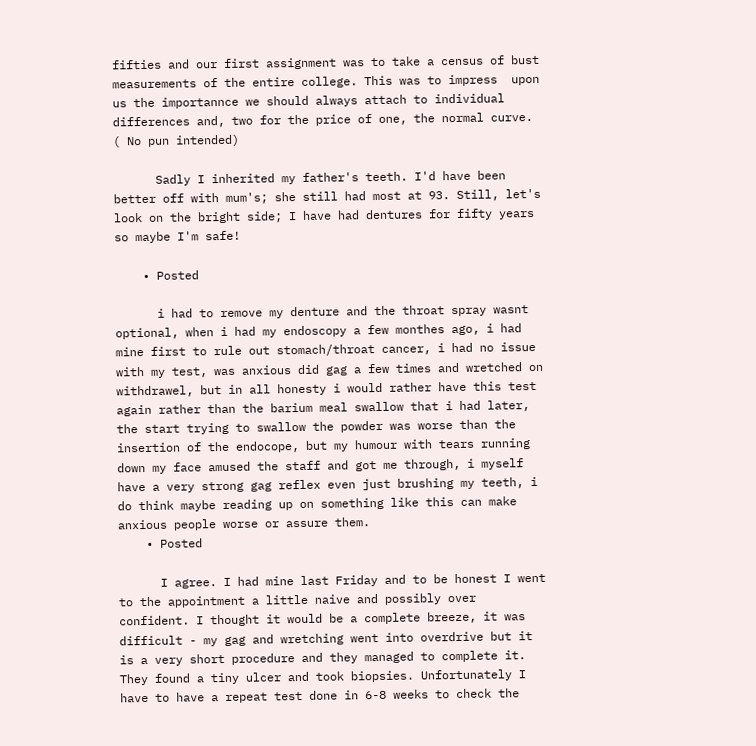fifties and our first assignment was to take a census of bust measurements of the entire college. This was to impress  upon us the importannce we should always attach to individual differences and, two for the price of one, the normal curve. ( No pun intended)

      Sadly I inherited my father's teeth. I'd have been better off with mum's; she still had most at 93. Still, let's look on the bright side; I have had dentures for fifty years so maybe I'm safe!

    • Posted

      i had to remove my denture and the throat spray wasnt optional, when i had my endoscopy a few monthes ago, i had mine first to rule out stomach/throat cancer, i had no issue with my test, was anxious did gag a few times and wretched on withdrawel, but in all honesty i would rather have this test again rather than the barium meal swallow that i had later, the start trying to swallow the powder was worse than the insertion of the endocope, but my humour with tears running down my face amused the staff and got me through, i myself have a very strong gag reflex even just brushing my teeth, i do think maybe reading up on something like this can make anxious people worse or assure them.
    • Posted

      I agree. I had mine last Friday and to be honest I went to the appointment a little naive and possibly over confident. I thought it would be a complete breeze, it was difficult - my gag and wretching went into overdrive but it is a very short procedure and they managed to complete it. They found a tiny ulcer and took biopsies. Unfortunately I have to have a repeat test done in 6-8 weeks to check the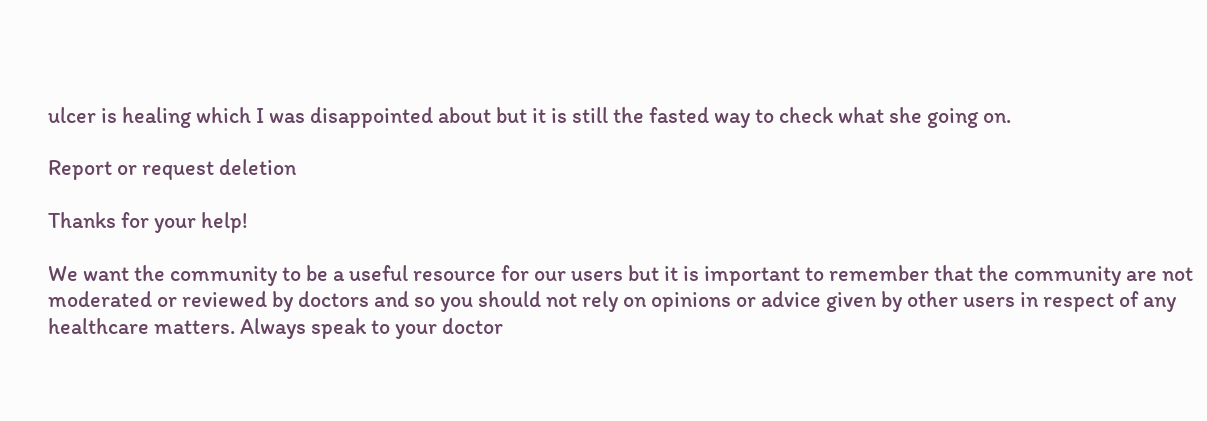ulcer is healing which I was disappointed about but it is still the fasted way to check what she going on.

Report or request deletion

Thanks for your help!

We want the community to be a useful resource for our users but it is important to remember that the community are not moderated or reviewed by doctors and so you should not rely on opinions or advice given by other users in respect of any healthcare matters. Always speak to your doctor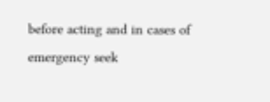before acting and in cases of emergency seek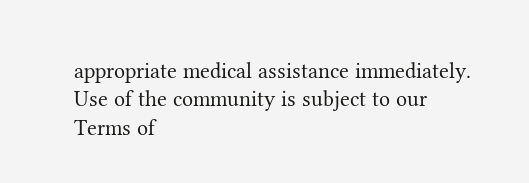appropriate medical assistance immediately. Use of the community is subject to our Terms of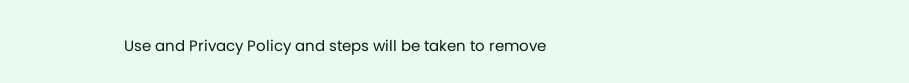Use and Privacy Policy and steps will be taken to remove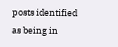posts identified as being in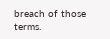breach of those terms.